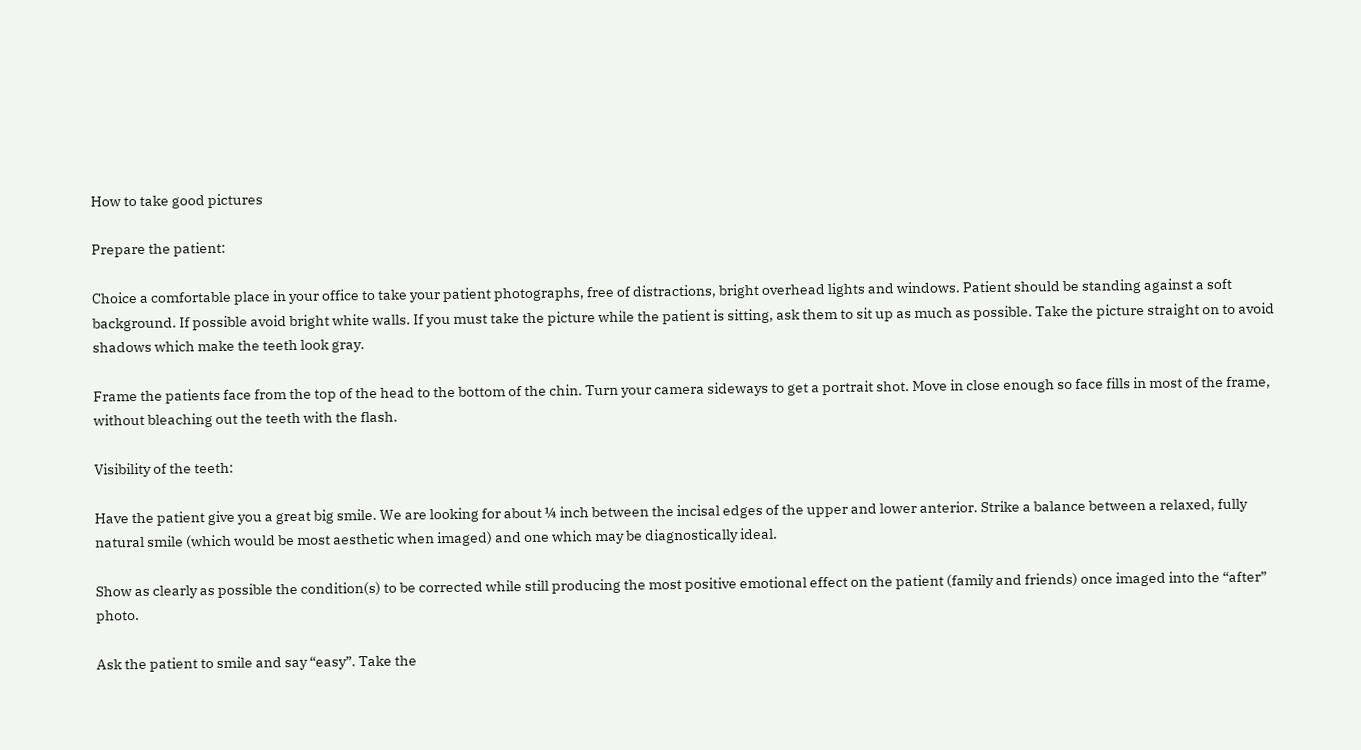How to take good pictures

Prepare the patient:

Choice a comfortable place in your office to take your patient photographs, free of distractions, bright overhead lights and windows. Patient should be standing against a soft background. If possible avoid bright white walls. If you must take the picture while the patient is sitting, ask them to sit up as much as possible. Take the picture straight on to avoid shadows which make the teeth look gray.

Frame the patients face from the top of the head to the bottom of the chin. Turn your camera sideways to get a portrait shot. Move in close enough so face fills in most of the frame, without bleaching out the teeth with the flash.

Visibility of the teeth:

Have the patient give you a great big smile. We are looking for about ¼ inch between the incisal edges of the upper and lower anterior. Strike a balance between a relaxed, fully natural smile (which would be most aesthetic when imaged) and one which may be diagnostically ideal.

Show as clearly as possible the condition(s) to be corrected while still producing the most positive emotional effect on the patient (family and friends) once imaged into the “after” photo.

Ask the patient to smile and say “easy”. Take the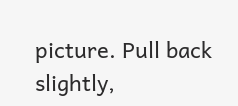picture. Pull back slightly,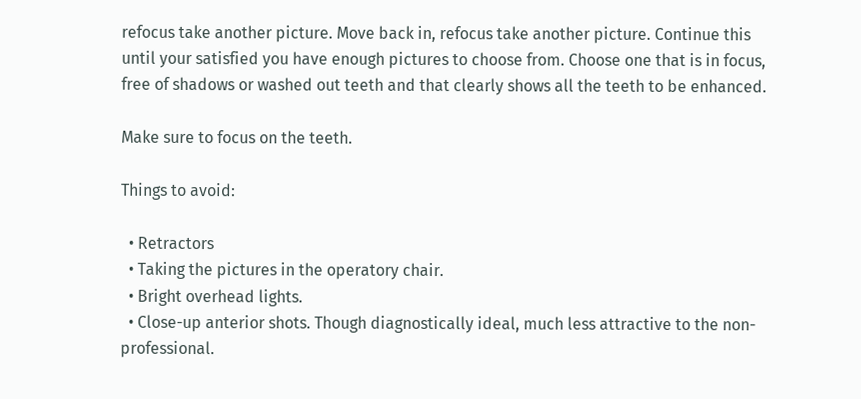refocus take another picture. Move back in, refocus take another picture. Continue this until your satisfied you have enough pictures to choose from. Choose one that is in focus, free of shadows or washed out teeth and that clearly shows all the teeth to be enhanced.

Make sure to focus on the teeth.

Things to avoid:

  • Retractors
  • Taking the pictures in the operatory chair.
  • Bright overhead lights.
  • Close-up anterior shots. Though diagnostically ideal, much less attractive to the non-professional.